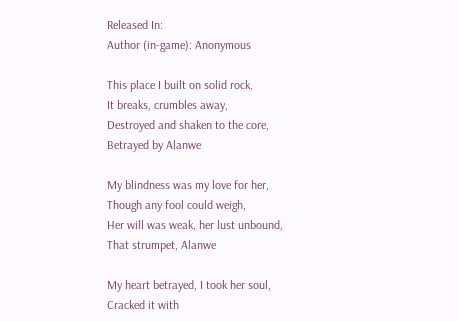Released In:
Author (in-game): Anonymous

This place I built on solid rock,
It breaks, crumbles away,
Destroyed and shaken to the core,
Betrayed by Alanwe

My blindness was my love for her,
Though any fool could weigh,
Her will was weak, her lust unbound,
That strumpet, Alanwe

My heart betrayed, I took her soul,
Cracked it with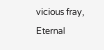vicious fray,
Eternal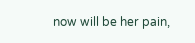now will be her pain,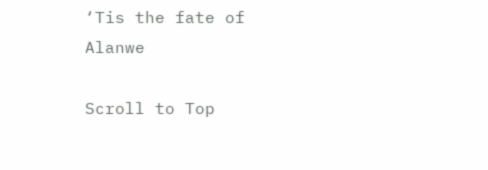‘Tis the fate of Alanwe

Scroll to Top